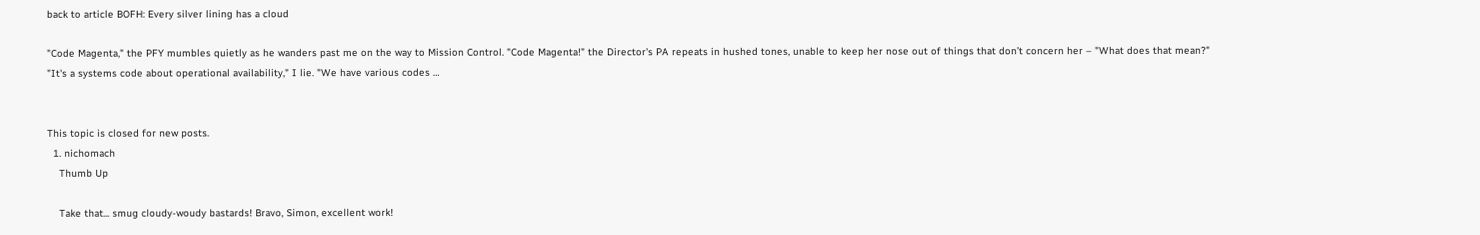back to article BOFH: Every silver lining has a cloud

"Code Magenta," the PFY mumbles quietly as he wanders past me on the way to Mission Control. "Code Magenta!" the Director's PA repeats in hushed tones, unable to keep her nose out of things that don’t concern her – "What does that mean?" "It's a systems code about operational availability," I lie. "We have various codes …


This topic is closed for new posts.
  1. nichomach
    Thumb Up

    Take that... smug cloudy-woudy bastards! Bravo, Simon, excellent work!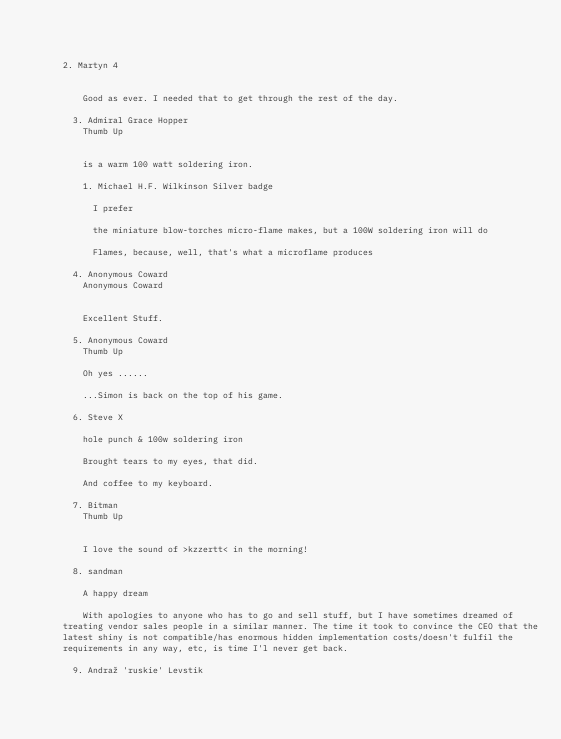2. Martyn 4


    Good as ever. I needed that to get through the rest of the day.

  3. Admiral Grace Hopper
    Thumb Up


    is a warm 100 watt soldering iron.

    1. Michael H.F. Wilkinson Silver badge

      I prefer

      the miniature blow-torches micro-flame makes, but a 100W soldering iron will do

      Flames, because, well, that's what a microflame produces

  4. Anonymous Coward
    Anonymous Coward


    Excellent Stuff.

  5. Anonymous Coward
    Thumb Up

    Oh yes ......

    ...Simon is back on the top of his game.

  6. Steve X

    hole punch & 100w soldering iron

    Brought tears to my eyes, that did.

    And coffee to my keyboard.

  7. Bitman
    Thumb Up


    I love the sound of >kzzertt< in the morning!

  8. sandman

    A happy dream

    With apologies to anyone who has to go and sell stuff, but I have sometimes dreamed of treating vendor sales people in a similar manner. The time it took to convince the CEO that the latest shiny is not compatible/has enormous hidden implementation costs/doesn't fulfil the requirements in any way, etc, is time I'l never get back.

  9. Andraž 'ruskie' Levstik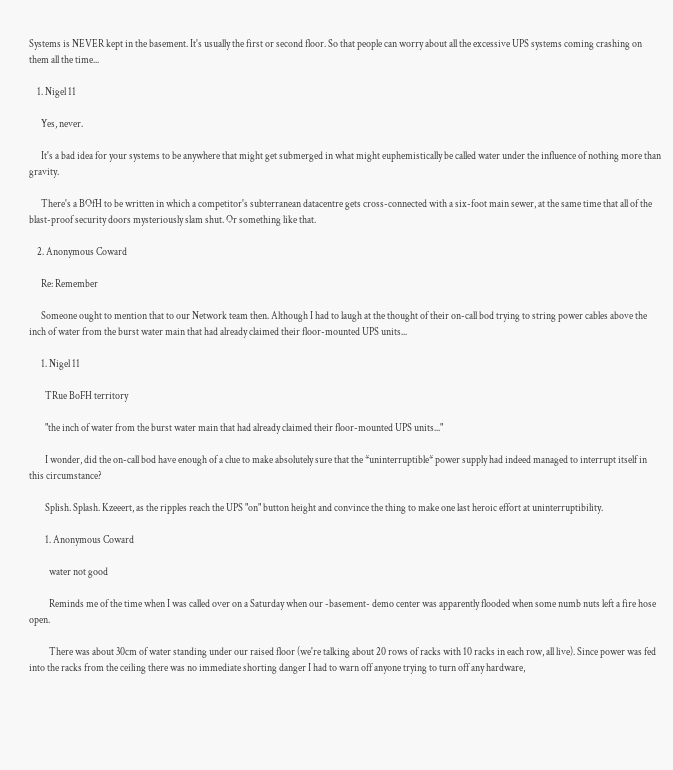Systems is NEVER kept in the basement. It's usually the first or second floor. So that people can worry about all the excessive UPS systems coming crashing on them all the time...

    1. Nigel 11

      Yes, never.

      It's a bad idea for your systems to be anywhere that might get submerged in what might euphemistically be called water under the influence of nothing more than gravity.

      There's a BOfH to be written in which a competitor's subterranean datacentre gets cross-connected with a six-foot main sewer, at the same time that all of the blast-proof security doors mysteriously slam shut. Or something like that.

    2. Anonymous Coward

      Re: Remember

      Someone ought to mention that to our Network team then. Although I had to laugh at the thought of their on-call bod trying to string power cables above the inch of water from the burst water main that had already claimed their floor-mounted UPS units...

      1. Nigel 11

        TRue BoFH territory

        "the inch of water from the burst water main that had already claimed their floor-mounted UPS units..."

        I wonder, did the on-call bod have enough of a clue to make absolutely sure that the *uninterruptible* power supply had indeed managed to interrupt itself in this circumstance?

        Splish. Splash. Kzeeert, as the ripples reach the UPS "on" button height and convince the thing to make one last heroic effort at uninterruptibility.

        1. Anonymous Coward

          water not good

          Reminds me of the time when I was called over on a Saturday when our -basement- demo center was apparently flooded when some numb nuts left a fire hose open.

          There was about 30cm of water standing under our raised floor (we're talking about 20 rows of racks with 10 racks in each row, all live). Since power was fed into the racks from the ceiling there was no immediate shorting danger I had to warn off anyone trying to turn off any hardware,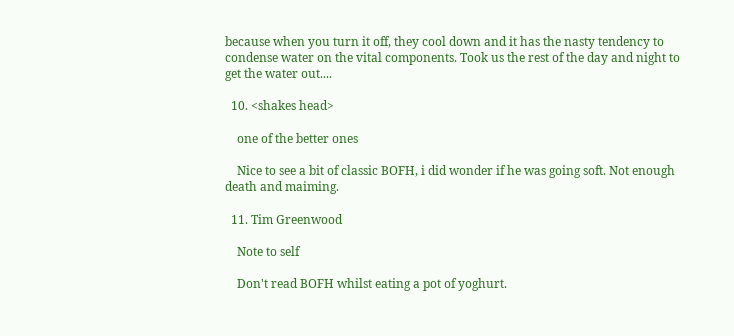because when you turn it off, they cool down and it has the nasty tendency to condense water on the vital components. Took us the rest of the day and night to get the water out....

  10. <shakes head>

    one of the better ones

    Nice to see a bit of classic BOFH, i did wonder if he was going soft. Not enough death and maiming.

  11. Tim Greenwood

    Note to self

    Don't read BOFH whilst eating a pot of yoghurt.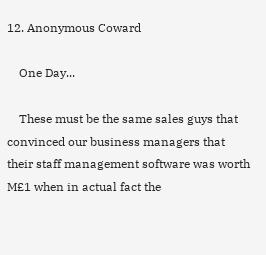12. Anonymous Coward

    One Day...

    These must be the same sales guys that convinced our business managers that their staff management software was worth M£1 when in actual fact the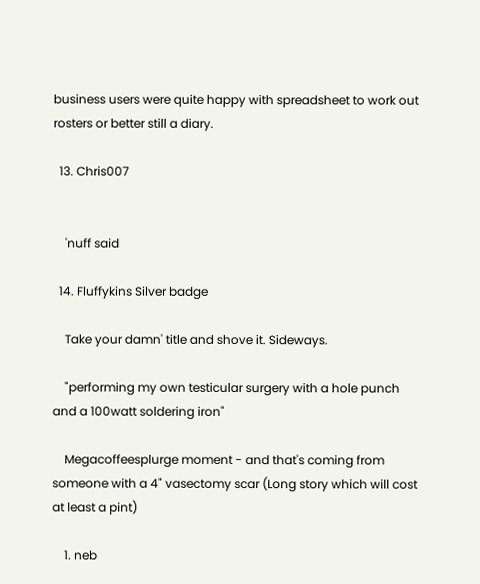business users were quite happy with spreadsheet to work out rosters or better still a diary.

  13. Chris007


    'nuff said

  14. Fluffykins Silver badge

    Take your damn' title and shove it. Sideways.

    "performing my own testicular surgery with a hole punch and a 100watt soldering iron"

    Megacoffeesplurge moment - and that's coming from someone with a 4" vasectomy scar (Long story which will cost at least a pint)

    1. neb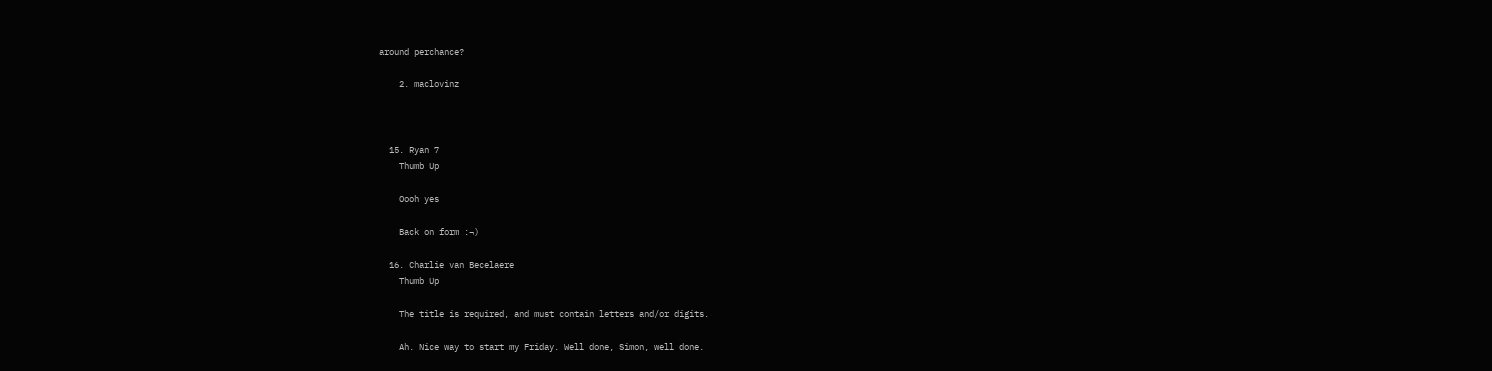around perchance?

    2. maclovinz



  15. Ryan 7
    Thumb Up

    Oooh yes

    Back on form :¬)

  16. Charlie van Becelaere
    Thumb Up

    The title is required, and must contain letters and/or digits.

    Ah. Nice way to start my Friday. Well done, Simon, well done.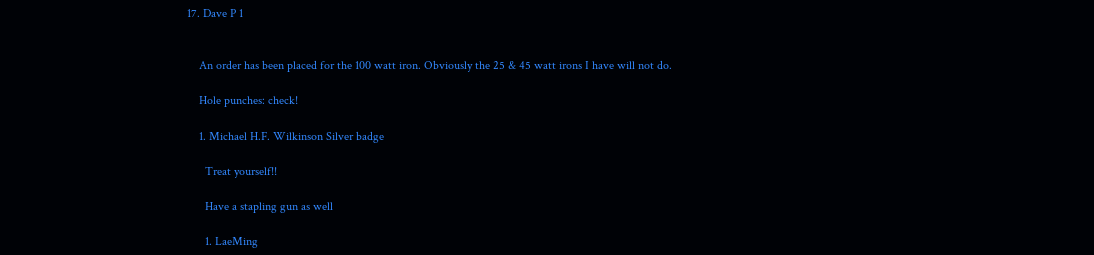17. Dave P 1


    An order has been placed for the 100 watt iron. Obviously the 25 & 45 watt irons I have will not do.

    Hole punches: check!

    1. Michael H.F. Wilkinson Silver badge

      Treat yourself!!

      Have a stapling gun as well

      1. LaeMing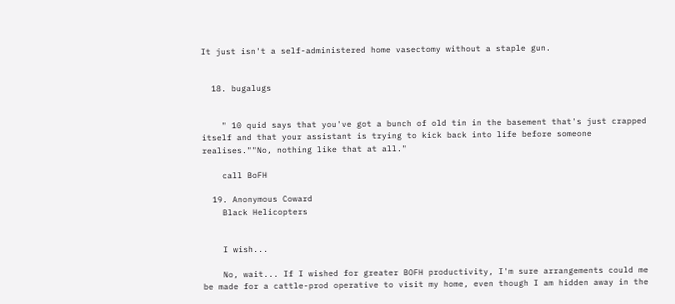It just isn't a self-administered home vasectomy without a staple gun.


  18. bugalugs


    " 10 quid says that you've got a bunch of old tin in the basement that's just crapped itself and that your assistant is trying to kick back into life before someone realises.""No, nothing like that at all."

    call BoFH

  19. Anonymous Coward
    Black Helicopters


    I wish...

    No, wait... If I wished for greater BOFH productivity, I'm sure arrangements could me be made for a cattle-prod operative to visit my home, even though I am hidden away in the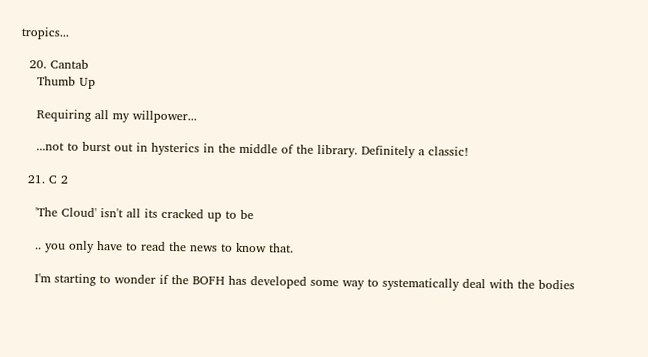tropics...

  20. Cantab
    Thumb Up

    Requiring all my willpower...

    ...not to burst out in hysterics in the middle of the library. Definitely a classic!

  21. C 2

    'The Cloud' isn't all its cracked up to be

    .. you only have to read the news to know that.

    I'm starting to wonder if the BOFH has developed some way to systematically deal with the bodies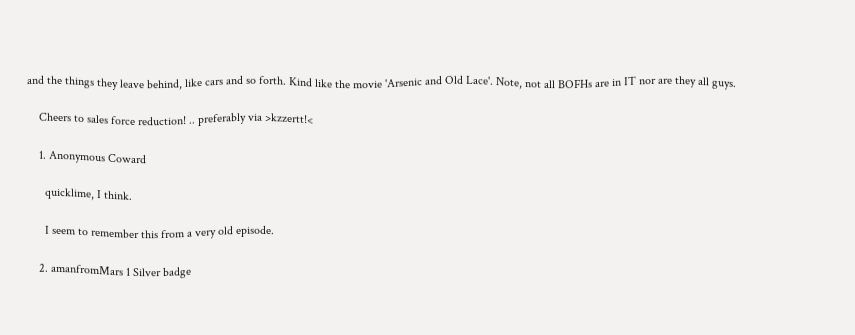and the things they leave behind, like cars and so forth. Kind like the movie 'Arsenic and Old Lace'. Note, not all BOFHs are in IT nor are they all guys.

    Cheers to sales force reduction! .. preferably via >kzzertt!<

    1. Anonymous Coward

      quicklime, I think.

      I seem to remember this from a very old episode.

    2. amanfromMars 1 Silver badge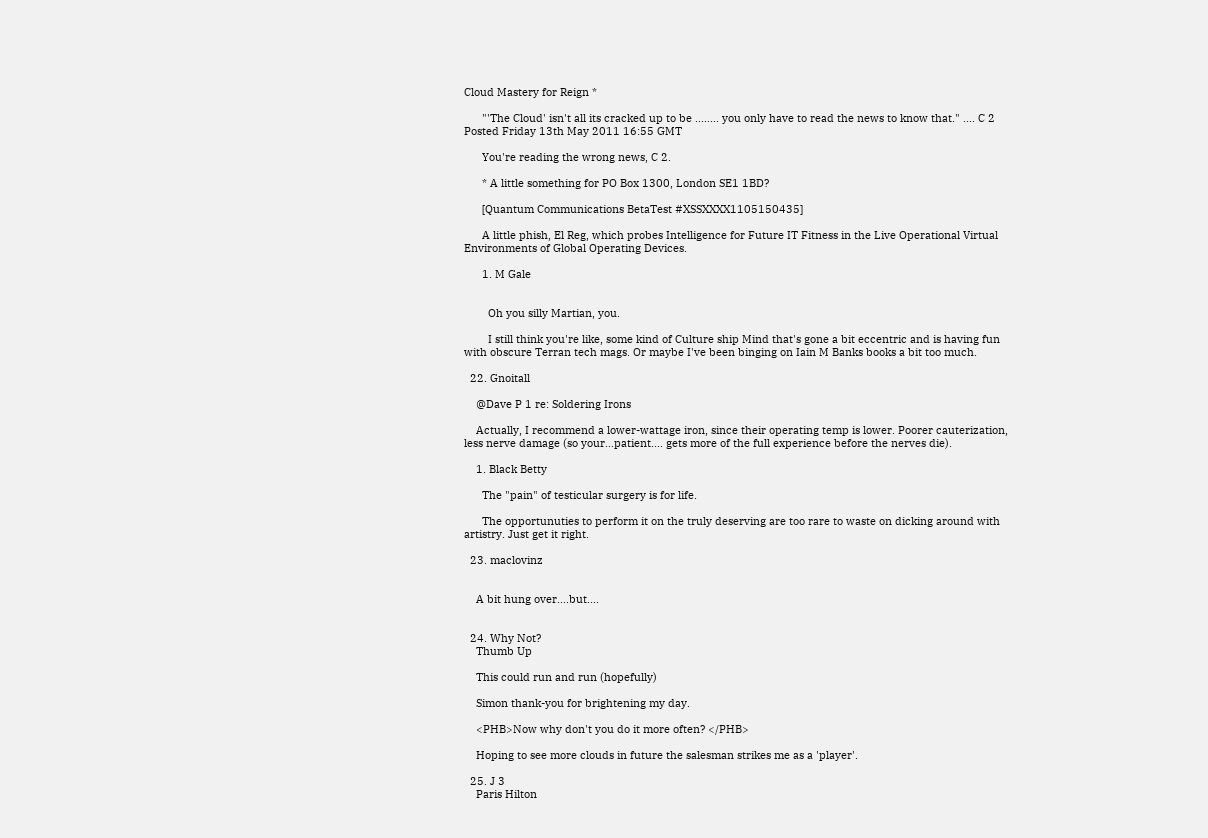Cloud Mastery for Reign *

      "'The Cloud' isn't all its cracked up to be ........ you only have to read the news to know that." .... C 2 Posted Friday 13th May 2011 16:55 GMT

      You're reading the wrong news, C 2.

      * A little something for PO Box 1300, London SE1 1BD?

      [Quantum Communications BetaTest #XSSXXXX1105150435]

      A little phish, El Reg, which probes Intelligence for Future IT Fitness in the Live Operational Virtual Environments of Global Operating Devices.

      1. M Gale


        Oh you silly Martian, you.

        I still think you're like, some kind of Culture ship Mind that's gone a bit eccentric and is having fun with obscure Terran tech mags. Or maybe I've been binging on Iain M Banks books a bit too much.

  22. Gnoitall

    @Dave P 1 re: Soldering Irons

    Actually, I recommend a lower-wattage iron, since their operating temp is lower. Poorer cauterization, less nerve damage (so your...patient.... gets more of the full experience before the nerves die).

    1. Black Betty

      The "pain" of testicular surgery is for life.

      The opportunuties to perform it on the truly deserving are too rare to waste on dicking around with artistry. Just get it right.

  23. maclovinz


    A bit hung over....but....


  24. Why Not?
    Thumb Up

    This could run and run (hopefully)

    Simon thank-you for brightening my day.

    <PHB>Now why don't you do it more often? </PHB>

    Hoping to see more clouds in future the salesman strikes me as a 'player'.

  25. J 3
    Paris Hilton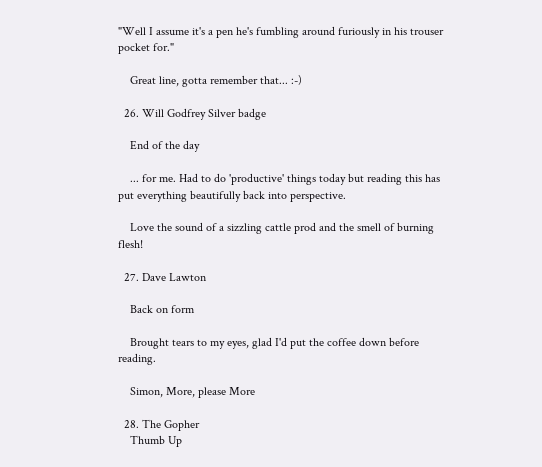"Well I assume it's a pen he's fumbling around furiously in his trouser pocket for."

    Great line, gotta remember that... :-)

  26. Will Godfrey Silver badge

    End of the day

    ... for me. Had to do 'productive' things today but reading this has put everything beautifully back into perspective.

    Love the sound of a sizzling cattle prod and the smell of burning flesh!

  27. Dave Lawton

    Back on form

    Brought tears to my eyes, glad I'd put the coffee down before reading.

    Simon, More, please More

  28. The Gopher
    Thumb Up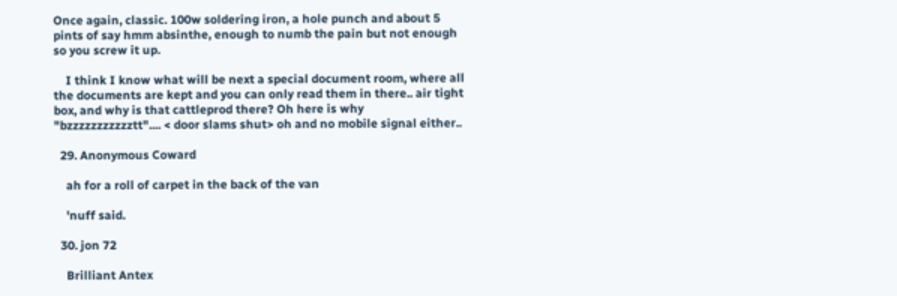Once again, classic. 100w soldering iron, a hole punch and about 5 pints of say hmm absinthe, enough to numb the pain but not enough so you screw it up.

    I think I know what will be next a special document room, where all the documents are kept and you can only read them in there.. air tight box, and why is that cattleprod there? Oh here is why "bzzzzzzzzzzztt".... < door slams shut> oh and no mobile signal either..

  29. Anonymous Coward

    ah for a roll of carpet in the back of the van

    'nuff said.

  30. jon 72

    Brilliant Antex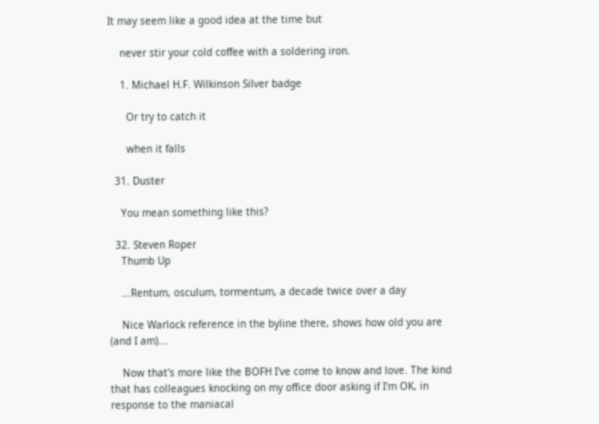It may seem like a good idea at the time but

    never stir your cold coffee with a soldering iron.

    1. Michael H.F. Wilkinson Silver badge

      Or try to catch it

      when it falls

  31. Duster

    You mean something like this?

  32. Steven Roper
    Thumb Up

    ...Rentum, osculum, tormentum, a decade twice over a day

    Nice Warlock reference in the byline there, shows how old you are (and I am)...

    Now that's more like the BOFH I've come to know and love. The kind that has colleagues knocking on my office door asking if I'm OK, in response to the maniacal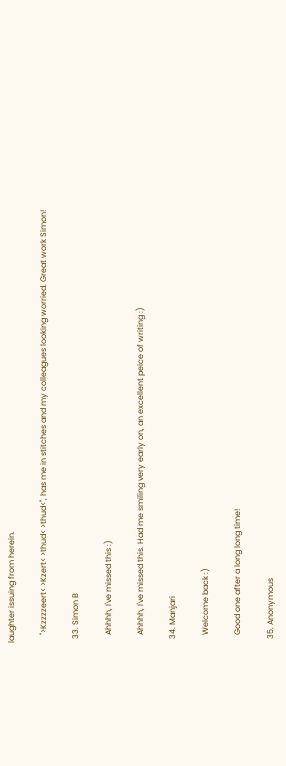laughter issuing from herein.

    ">Kzzzzeert< >Kzert< >thud< >thud<", has me in stitches and my colleagues looking worried. Great work Simon!

  33. Simon B

    Ahhhh, I've missed this :)

    Ahhhh, I've missed this. Had me smiling very early on, an excellent peice of writing :)

  34. Manjari

    Welcome back :)

    Good one after a long long time!

  35. Anonymous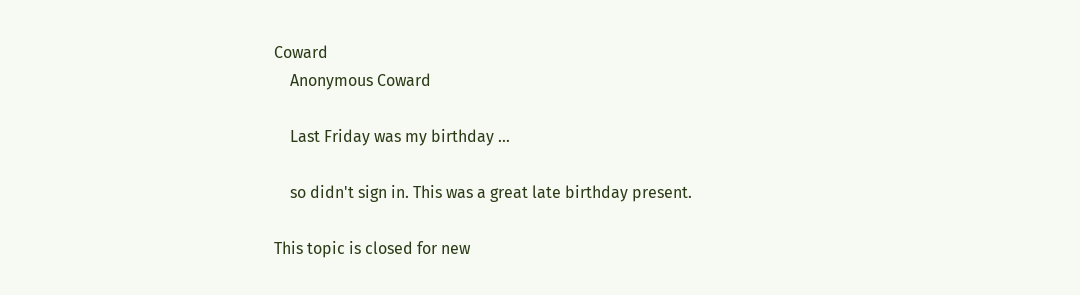Coward
    Anonymous Coward

    Last Friday was my birthday ...

    so didn't sign in. This was a great late birthday present.

This topic is closed for new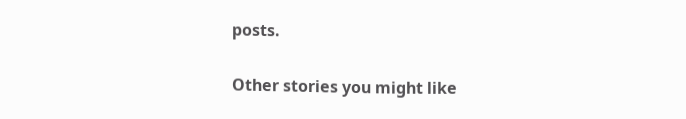posts.

Other stories you might like